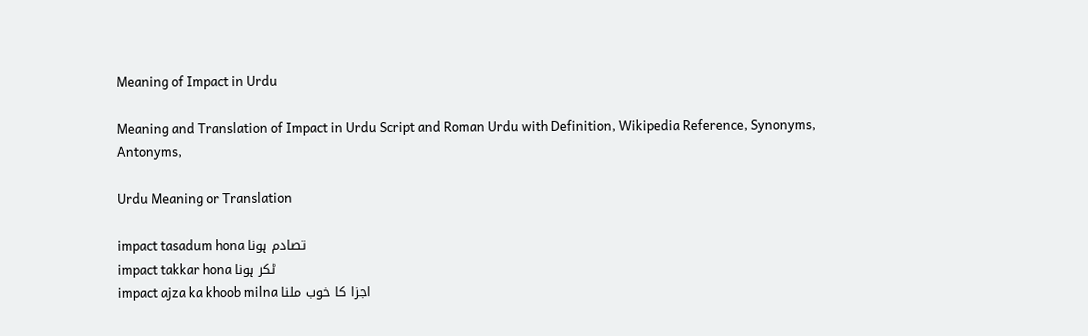Meaning of Impact in Urdu

Meaning and Translation of Impact in Urdu Script and Roman Urdu with Definition, Wikipedia Reference, Synonyms, Antonyms,

Urdu Meaning or Translation

impact tasadum hona تصادم ہونا
impact takkar hona ٹکر ہونا
impact ajza ka khoob milna اجزا کا خوب ملنا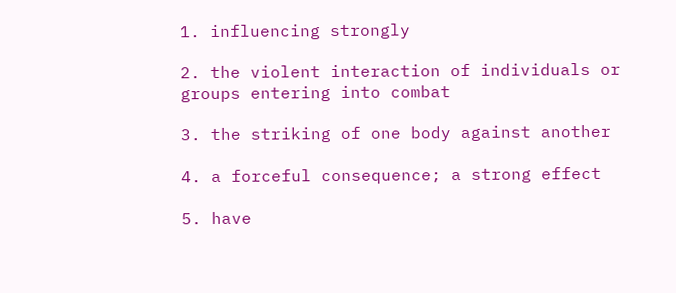1. influencing strongly

2. the violent interaction of individuals or groups entering into combat

3. the striking of one body against another

4. a forceful consequence; a strong effect

5. have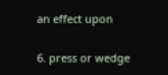an effect upon

6. press or wedge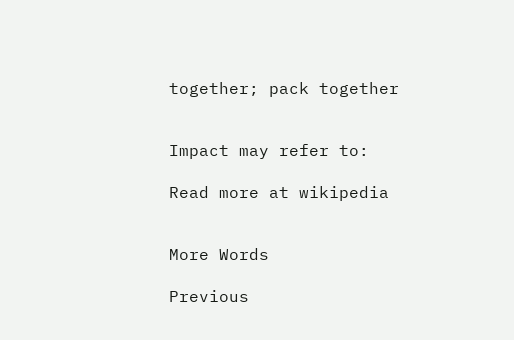together; pack together


Impact may refer to:

Read more at wikipedia


More Words

Previous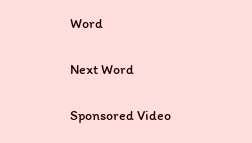Word


Next Word


Sponsored Video